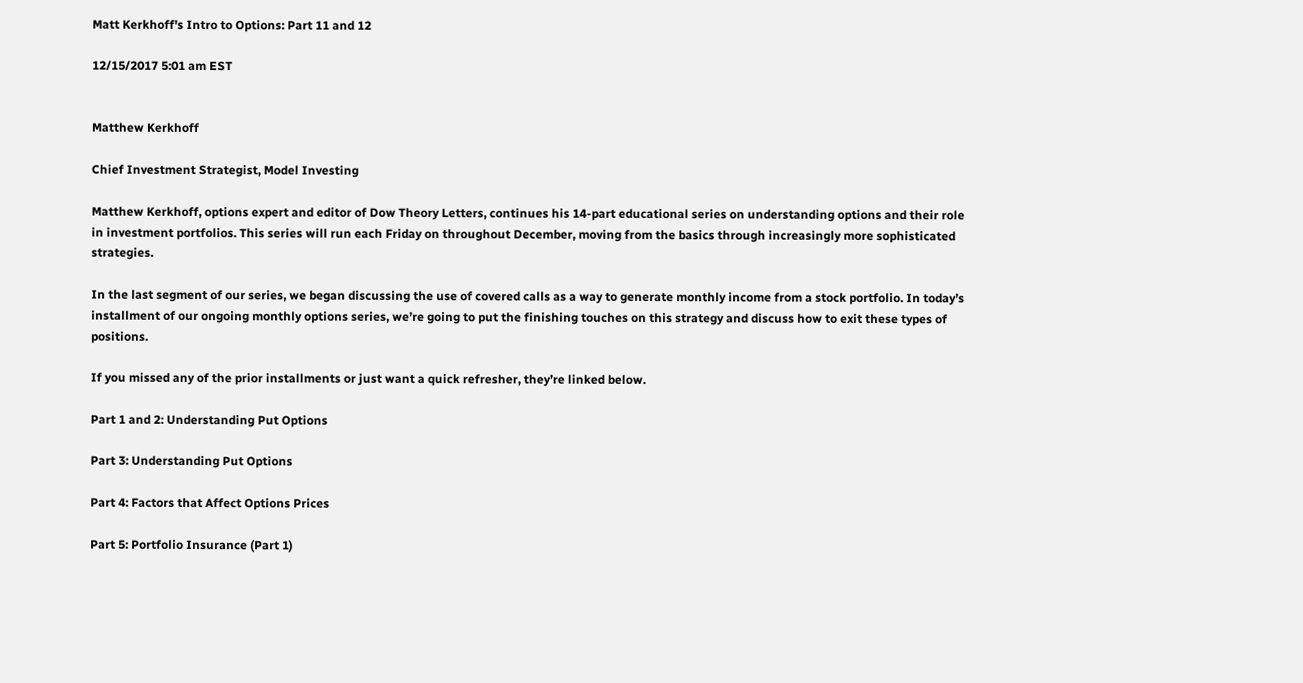Matt Kerkhoff's Intro to Options: Part 11 and 12

12/15/2017 5:01 am EST


Matthew Kerkhoff

Chief Investment Strategist, Model Investing

Matthew Kerkhoff, options expert and editor of Dow Theory Letters, continues his 14-part educational series on understanding options and their role in investment portfolios. This series will run each Friday on throughout December, moving from the basics through increasingly more sophisticated strategies.

In the last segment of our series, we began discussing the use of covered calls as a way to generate monthly income from a stock portfolio. In today’s installment of our ongoing monthly options series, we’re going to put the finishing touches on this strategy and discuss how to exit these types of positions.

If you missed any of the prior installments or just want a quick refresher, they’re linked below.

Part 1 and 2: Understanding Put Options

Part 3: Understanding Put Options

Part 4: Factors that Affect Options Prices

Part 5: Portfolio Insurance (Part 1)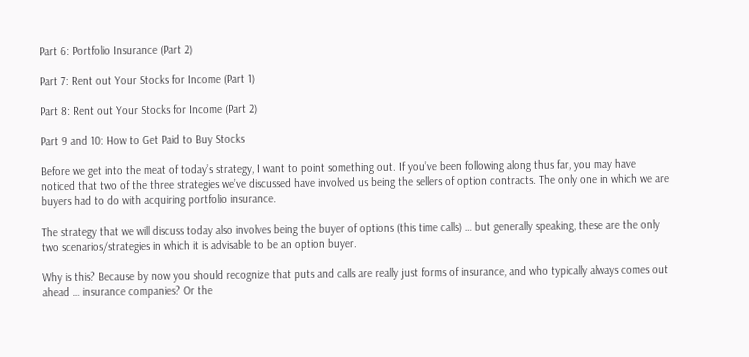Part 6: Portfolio Insurance (Part 2)

Part 7: Rent out Your Stocks for Income (Part 1)

Part 8: Rent out Your Stocks for Income (Part 2)

Part 9 and 10: How to Get Paid to Buy Stocks

Before we get into the meat of today’s strategy, I want to point something out. If you’ve been following along thus far, you may have noticed that two of the three strategies we’ve discussed have involved us being the sellers of option contracts. The only one in which we are buyers had to do with acquiring portfolio insurance.

The strategy that we will discuss today also involves being the buyer of options (this time calls) … but generally speaking, these are the only two scenarios/strategies in which it is advisable to be an option buyer.

Why is this? Because by now you should recognize that puts and calls are really just forms of insurance, and who typically always comes out ahead … insurance companies? Or the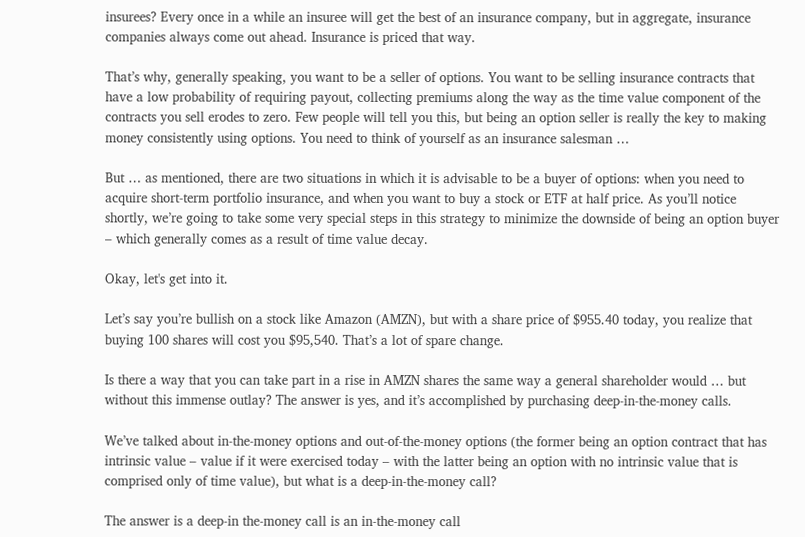insurees? Every once in a while an insuree will get the best of an insurance company, but in aggregate, insurance companies always come out ahead. Insurance is priced that way.

That’s why, generally speaking, you want to be a seller of options. You want to be selling insurance contracts that have a low probability of requiring payout, collecting premiums along the way as the time value component of the contracts you sell erodes to zero. Few people will tell you this, but being an option seller is really the key to making money consistently using options. You need to think of yourself as an insurance salesman …

But … as mentioned, there are two situations in which it is advisable to be a buyer of options: when you need to acquire short-term portfolio insurance, and when you want to buy a stock or ETF at half price. As you’ll notice shortly, we’re going to take some very special steps in this strategy to minimize the downside of being an option buyer – which generally comes as a result of time value decay.

Okay, let's get into it.

Let’s say you’re bullish on a stock like Amazon (AMZN), but with a share price of $955.40 today, you realize that buying 100 shares will cost you $95,540. That’s a lot of spare change.

Is there a way that you can take part in a rise in AMZN shares the same way a general shareholder would … but without this immense outlay? The answer is yes, and it’s accomplished by purchasing deep-in-the-money calls.

We’ve talked about in-the-money options and out-of-the-money options (the former being an option contract that has intrinsic value – value if it were exercised today – with the latter being an option with no intrinsic value that is comprised only of time value), but what is a deep-in-the-money call?

The answer is a deep-in the-money call is an in-the-money call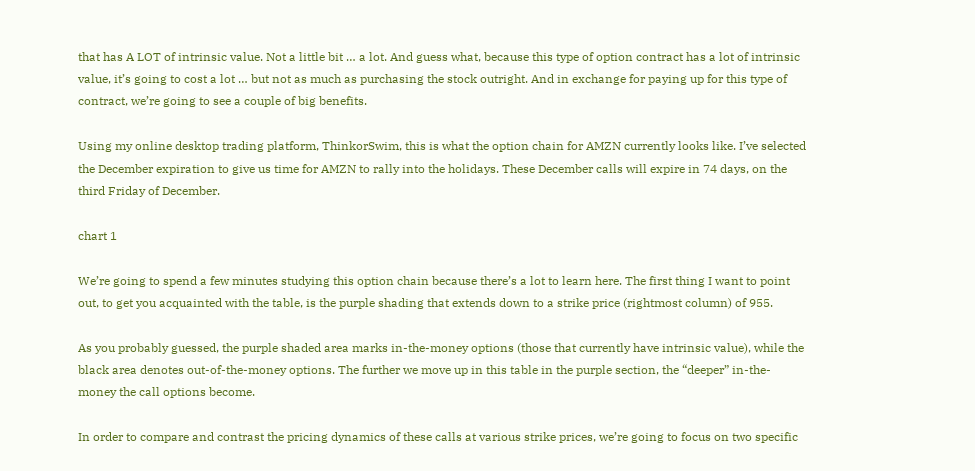that has A LOT of intrinsic value. Not a little bit … a lot. And guess what, because this type of option contract has a lot of intrinsic value, it’s going to cost a lot … but not as much as purchasing the stock outright. And in exchange for paying up for this type of contract, we’re going to see a couple of big benefits.

Using my online desktop trading platform, ThinkorSwim, this is what the option chain for AMZN currently looks like. I’ve selected the December expiration to give us time for AMZN to rally into the holidays. These December calls will expire in 74 days, on the third Friday of December.

chart 1

We’re going to spend a few minutes studying this option chain because there’s a lot to learn here. The first thing I want to point out, to get you acquainted with the table, is the purple shading that extends down to a strike price (rightmost column) of 955.

As you probably guessed, the purple shaded area marks in-the-money options (those that currently have intrinsic value), while the black area denotes out-of-the-money options. The further we move up in this table in the purple section, the “deeper” in-the-money the call options become.

In order to compare and contrast the pricing dynamics of these calls at various strike prices, we’re going to focus on two specific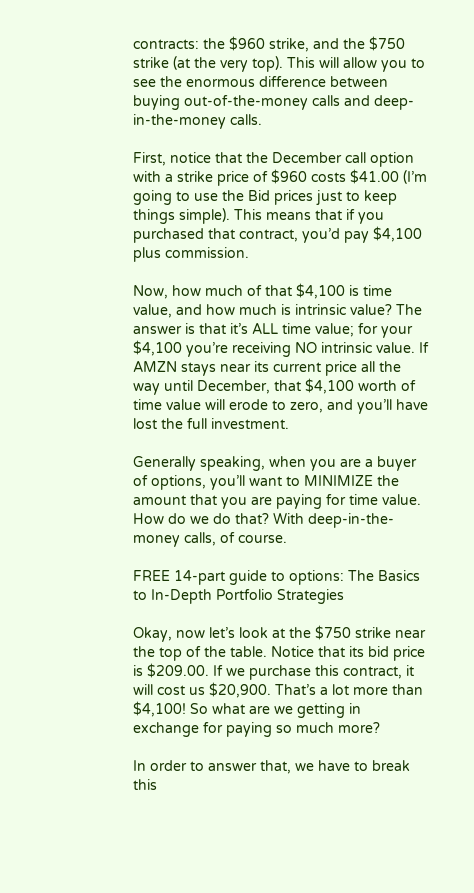contracts: the $960 strike, and the $750 strike (at the very top). This will allow you to see the enormous difference between buying out-of-the-money calls and deep-in-the-money calls.

First, notice that the December call option with a strike price of $960 costs $41.00 (I’m going to use the Bid prices just to keep things simple). This means that if you purchased that contract, you’d pay $4,100 plus commission.

Now, how much of that $4,100 is time value, and how much is intrinsic value? The answer is that it’s ALL time value; for your $4,100 you’re receiving NO intrinsic value. If AMZN stays near its current price all the way until December, that $4,100 worth of time value will erode to zero, and you’ll have lost the full investment.

Generally speaking, when you are a buyer of options, you’ll want to MINIMIZE the amount that you are paying for time value. How do we do that? With deep-in-the-money calls, of course.

FREE 14-part guide to options: The Basics to In-Depth Portfolio Strategies

Okay, now let’s look at the $750 strike near the top of the table. Notice that its bid price is $209.00. If we purchase this contract, it will cost us $20,900. That’s a lot more than $4,100! So what are we getting in exchange for paying so much more?

In order to answer that, we have to break this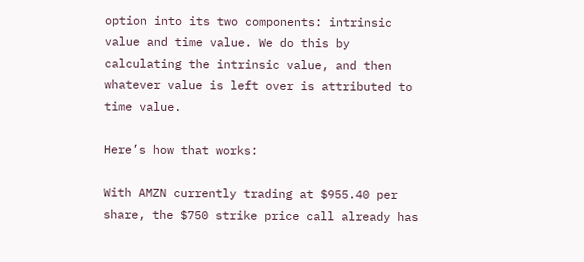option into its two components: intrinsic value and time value. We do this by calculating the intrinsic value, and then whatever value is left over is attributed to time value.

Here’s how that works:

With AMZN currently trading at $955.40 per share, the $750 strike price call already has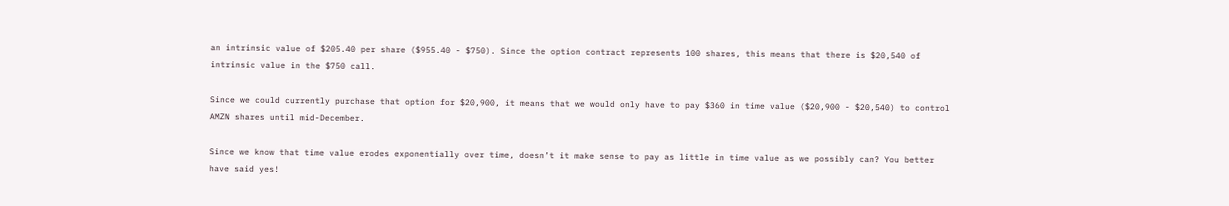an intrinsic value of $205.40 per share ($955.40 - $750). Since the option contract represents 100 shares, this means that there is $20,540 of intrinsic value in the $750 call.

Since we could currently purchase that option for $20,900, it means that we would only have to pay $360 in time value ($20,900 - $20,540) to control AMZN shares until mid-December.

Since we know that time value erodes exponentially over time, doesn’t it make sense to pay as little in time value as we possibly can? You better have said yes!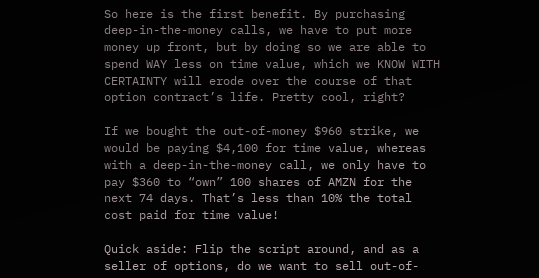So here is the first benefit. By purchasing deep-in-the-money calls, we have to put more money up front, but by doing so we are able to spend WAY less on time value, which we KNOW WITH CERTAINTY will erode over the course of that option contract’s life. Pretty cool, right?

If we bought the out-of-money $960 strike, we would be paying $4,100 for time value, whereas with a deep-in-the-money call, we only have to pay $360 to “own” 100 shares of AMZN for the next 74 days. That’s less than 10% the total cost paid for time value!

Quick aside: Flip the script around, and as a seller of options, do we want to sell out-of-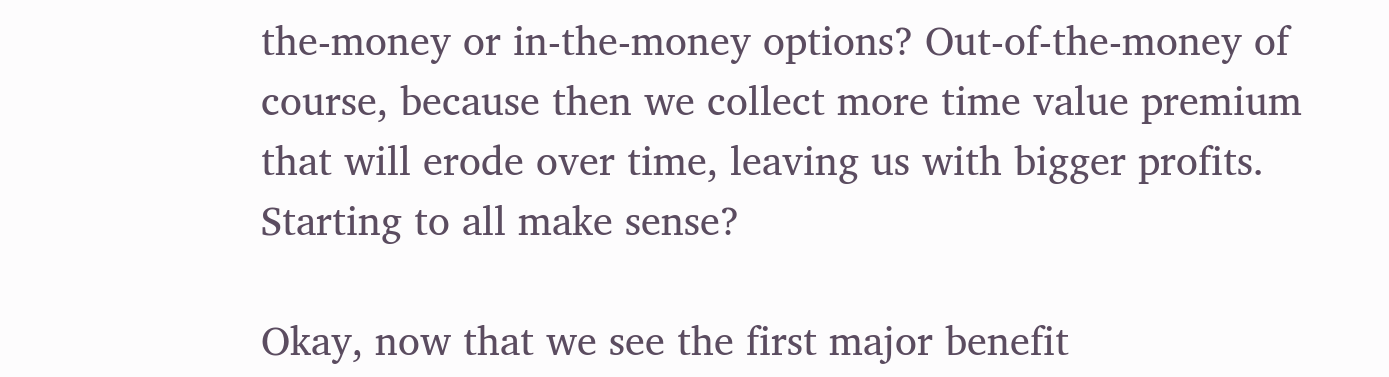the-money or in-the-money options? Out-of-the-money of course, because then we collect more time value premium that will erode over time, leaving us with bigger profits. Starting to all make sense?

Okay, now that we see the first major benefit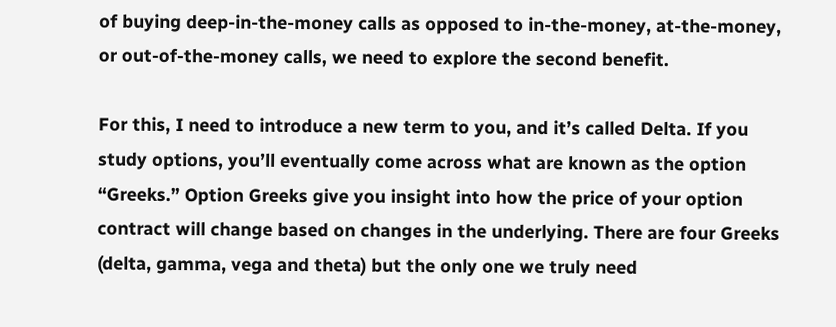of buying deep-in-the-money calls as opposed to in-the-money, at-the-money, or out-of-the-money calls, we need to explore the second benefit.

For this, I need to introduce a new term to you, and it’s called Delta. If you study options, you’ll eventually come across what are known as the option “Greeks.” Option Greeks give you insight into how the price of your option contract will change based on changes in the underlying. There are four Greeks (delta, gamma, vega and theta) but the only one we truly need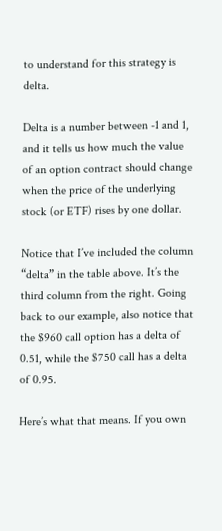to understand for this strategy is delta.

Delta is a number between -1 and 1, and it tells us how much the value of an option contract should change when the price of the underlying stock (or ETF) rises by one dollar.

Notice that I’ve included the column “delta” in the table above. It’s the third column from the right. Going back to our example, also notice that the $960 call option has a delta of 0.51, while the $750 call has a delta of 0.95.

Here’s what that means. If you own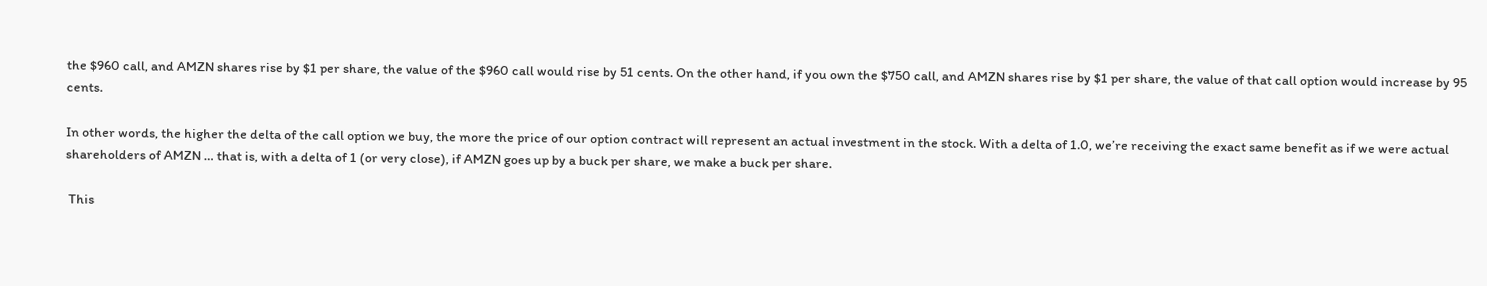the $960 call, and AMZN shares rise by $1 per share, the value of the $960 call would rise by 51 cents. On the other hand, if you own the $750 call, and AMZN shares rise by $1 per share, the value of that call option would increase by 95 cents.

In other words, the higher the delta of the call option we buy, the more the price of our option contract will represent an actual investment in the stock. With a delta of 1.0, we’re receiving the exact same benefit as if we were actual shareholders of AMZN … that is, with a delta of 1 (or very close), if AMZN goes up by a buck per share, we make a buck per share.

 This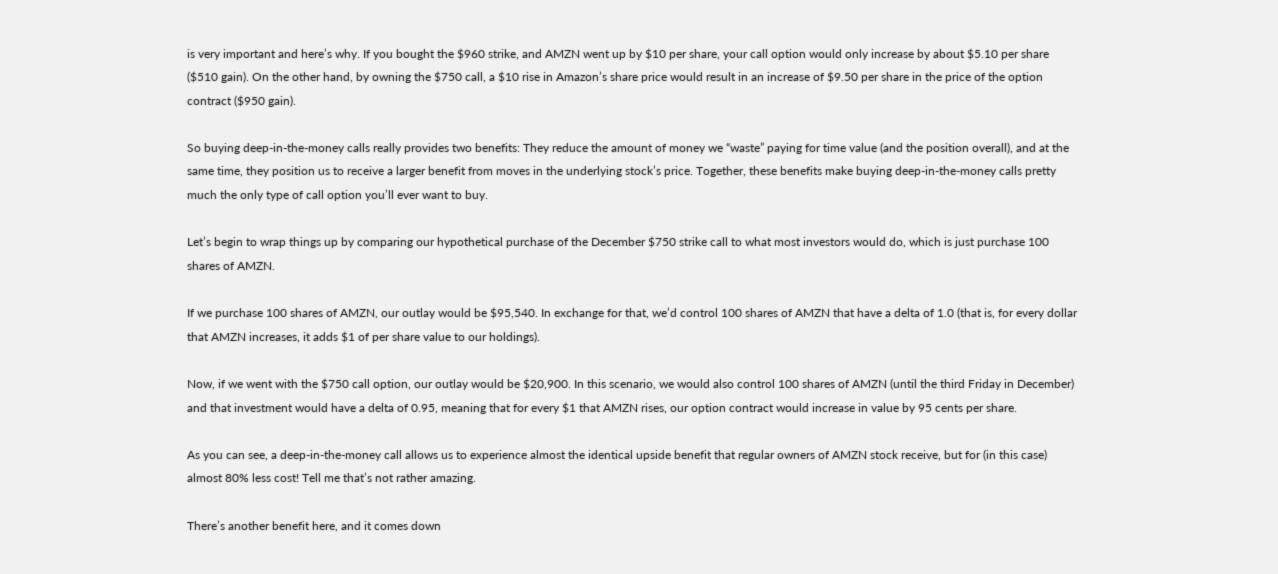is very important and here’s why. If you bought the $960 strike, and AMZN went up by $10 per share, your call option would only increase by about $5.10 per share ($510 gain). On the other hand, by owning the $750 call, a $10 rise in Amazon’s share price would result in an increase of $9.50 per share in the price of the option contract ($950 gain).

So buying deep-in-the-money calls really provides two benefits: They reduce the amount of money we “waste” paying for time value (and the position overall), and at the same time, they position us to receive a larger benefit from moves in the underlying stock’s price. Together, these benefits make buying deep-in-the-money calls pretty much the only type of call option you’ll ever want to buy.

Let’s begin to wrap things up by comparing our hypothetical purchase of the December $750 strike call to what most investors would do, which is just purchase 100 shares of AMZN.

If we purchase 100 shares of AMZN, our outlay would be $95,540. In exchange for that, we’d control 100 shares of AMZN that have a delta of 1.0 (that is, for every dollar that AMZN increases, it adds $1 of per share value to our holdings).

Now, if we went with the $750 call option, our outlay would be $20,900. In this scenario, we would also control 100 shares of AMZN (until the third Friday in December) and that investment would have a delta of 0.95, meaning that for every $1 that AMZN rises, our option contract would increase in value by 95 cents per share.

As you can see, a deep-in-the-money call allows us to experience almost the identical upside benefit that regular owners of AMZN stock receive, but for (in this case) almost 80% less cost! Tell me that’s not rather amazing.

There’s another benefit here, and it comes down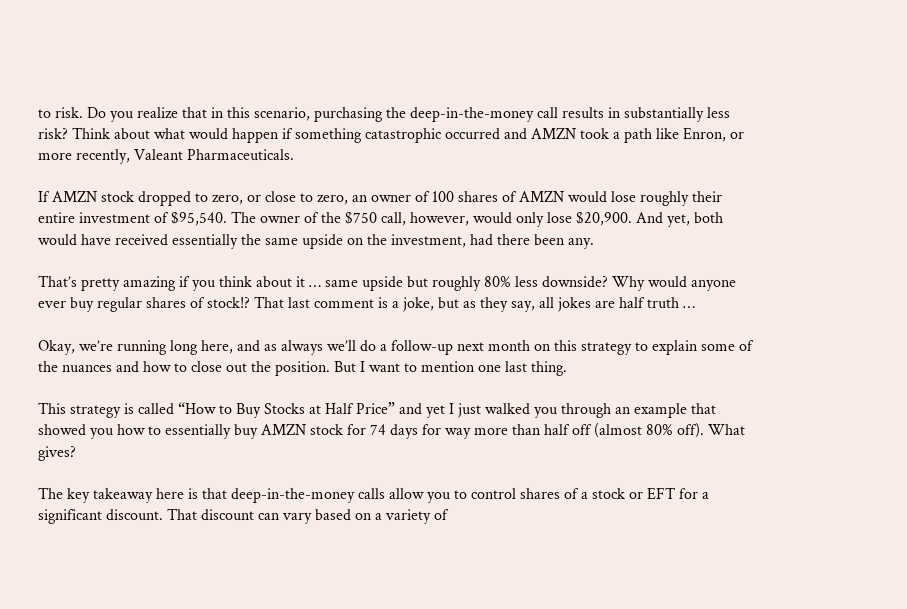to risk. Do you realize that in this scenario, purchasing the deep-in-the-money call results in substantially less risk? Think about what would happen if something catastrophic occurred and AMZN took a path like Enron, or more recently, Valeant Pharmaceuticals.

If AMZN stock dropped to zero, or close to zero, an owner of 100 shares of AMZN would lose roughly their entire investment of $95,540. The owner of the $750 call, however, would only lose $20,900. And yet, both would have received essentially the same upside on the investment, had there been any.

That’s pretty amazing if you think about it … same upside but roughly 80% less downside? Why would anyone ever buy regular shares of stock!? That last comment is a joke, but as they say, all jokes are half truth …

Okay, we’re running long here, and as always we’ll do a follow-up next month on this strategy to explain some of the nuances and how to close out the position. But I want to mention one last thing.

This strategy is called “How to Buy Stocks at Half Price” and yet I just walked you through an example that showed you how to essentially buy AMZN stock for 74 days for way more than half off (almost 80% off). What gives?

The key takeaway here is that deep-in-the-money calls allow you to control shares of a stock or EFT for a significant discount. That discount can vary based on a variety of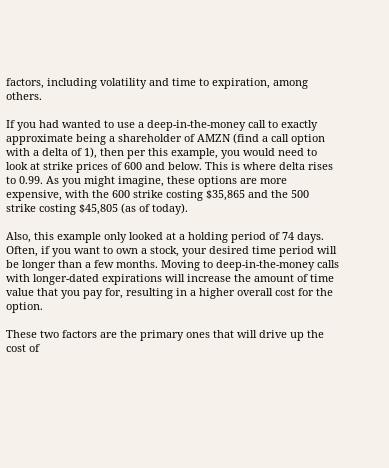factors, including volatility and time to expiration, among others.

If you had wanted to use a deep-in-the-money call to exactly approximate being a shareholder of AMZN (find a call option with a delta of 1), then per this example, you would need to look at strike prices of 600 and below. This is where delta rises to 0.99. As you might imagine, these options are more expensive, with the 600 strike costing $35,865 and the 500 strike costing $45,805 (as of today).

Also, this example only looked at a holding period of 74 days. Often, if you want to own a stock, your desired time period will be longer than a few months. Moving to deep-in-the-money calls with longer-dated expirations will increase the amount of time value that you pay for, resulting in a higher overall cost for the option.

These two factors are the primary ones that will drive up the cost of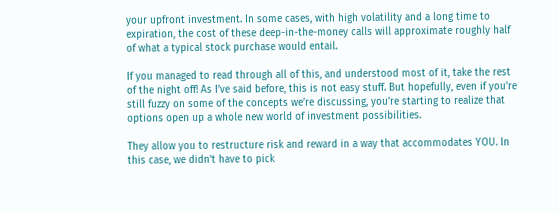your upfront investment. In some cases, with high volatility and a long time to expiration, the cost of these deep-in-the-money calls will approximate roughly half of what a typical stock purchase would entail.

If you managed to read through all of this, and understood most of it, take the rest of the night off! As I’ve said before, this is not easy stuff. But hopefully, even if you’re still fuzzy on some of the concepts we’re discussing, you’re starting to realize that options open up a whole new world of investment possibilities.

They allow you to restructure risk and reward in a way that accommodates YOU. In this case, we didn’t have to pick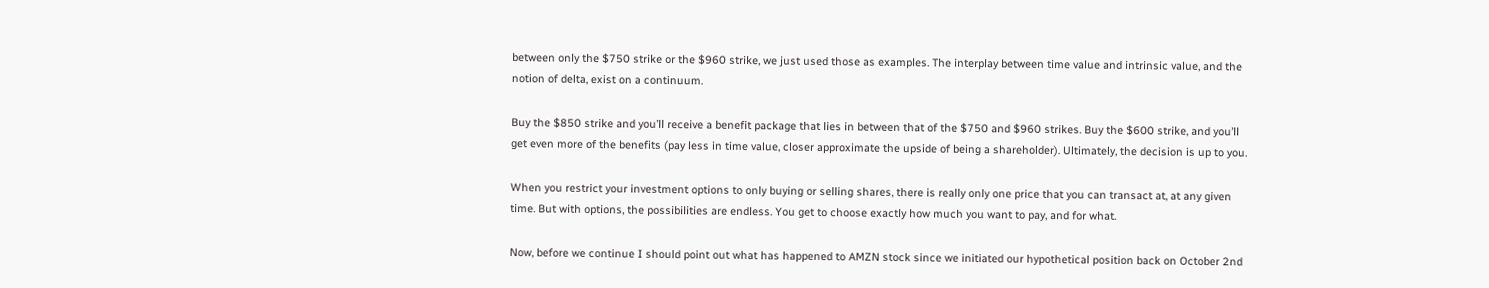between only the $750 strike or the $960 strike, we just used those as examples. The interplay between time value and intrinsic value, and the notion of delta, exist on a continuum.

Buy the $850 strike and you’ll receive a benefit package that lies in between that of the $750 and $960 strikes. Buy the $600 strike, and you’ll get even more of the benefits (pay less in time value, closer approximate the upside of being a shareholder). Ultimately, the decision is up to you.

When you restrict your investment options to only buying or selling shares, there is really only one price that you can transact at, at any given time. But with options, the possibilities are endless. You get to choose exactly how much you want to pay, and for what.

Now, before we continue I should point out what has happened to AMZN stock since we initiated our hypothetical position back on October 2nd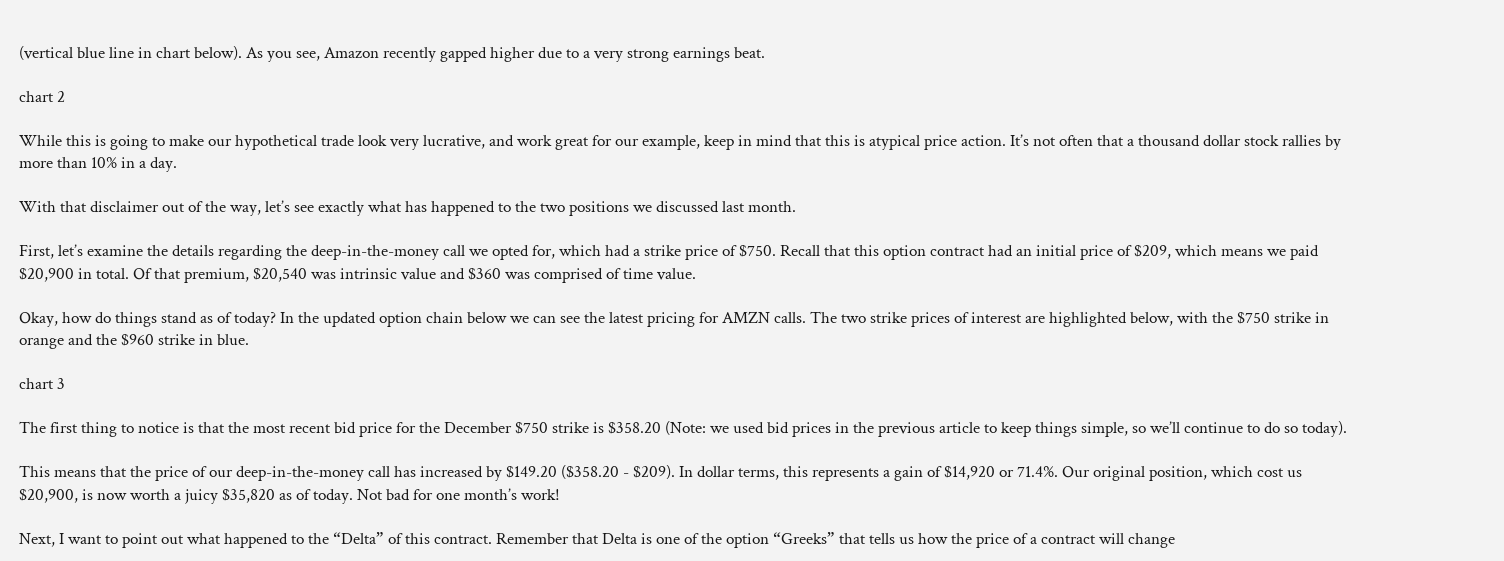(vertical blue line in chart below). As you see, Amazon recently gapped higher due to a very strong earnings beat.

chart 2

While this is going to make our hypothetical trade look very lucrative, and work great for our example, keep in mind that this is atypical price action. It’s not often that a thousand dollar stock rallies by more than 10% in a day.

With that disclaimer out of the way, let’s see exactly what has happened to the two positions we discussed last month.

First, let’s examine the details regarding the deep-in-the-money call we opted for, which had a strike price of $750. Recall that this option contract had an initial price of $209, which means we paid $20,900 in total. Of that premium, $20,540 was intrinsic value and $360 was comprised of time value.

Okay, how do things stand as of today? In the updated option chain below we can see the latest pricing for AMZN calls. The two strike prices of interest are highlighted below, with the $750 strike in orange and the $960 strike in blue.

chart 3

The first thing to notice is that the most recent bid price for the December $750 strike is $358.20 (Note: we used bid prices in the previous article to keep things simple, so we’ll continue to do so today).

This means that the price of our deep-in-the-money call has increased by $149.20 ($358.20 - $209). In dollar terms, this represents a gain of $14,920 or 71.4%. Our original position, which cost us $20,900, is now worth a juicy $35,820 as of today. Not bad for one month’s work!

Next, I want to point out what happened to the “Delta” of this contract. Remember that Delta is one of the option “Greeks” that tells us how the price of a contract will change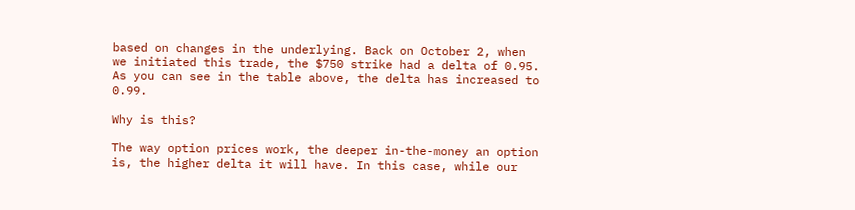based on changes in the underlying. Back on October 2, when we initiated this trade, the $750 strike had a delta of 0.95. As you can see in the table above, the delta has increased to 0.99.

Why is this?

The way option prices work, the deeper in-the-money an option is, the higher delta it will have. In this case, while our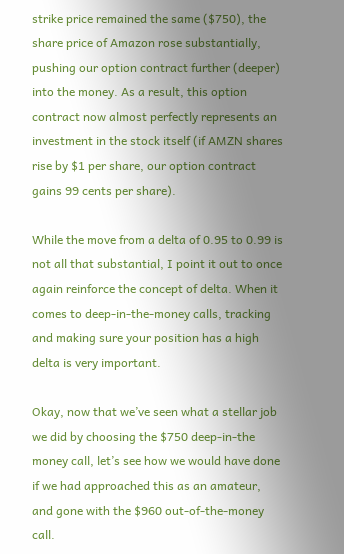strike price remained the same ($750), the share price of Amazon rose substantially, pushing our option contract further (deeper) into the money. As a result, this option contract now almost perfectly represents an investment in the stock itself (if AMZN shares rise by $1 per share, our option contract gains 99 cents per share).

While the move from a delta of 0.95 to 0.99 is not all that substantial, I point it out to once again reinforce the concept of delta. When it comes to deep-in-the-money calls, tracking and making sure your position has a high delta is very important.

Okay, now that we’ve seen what a stellar job we did by choosing the $750 deep-in-the money call, let’s see how we would have done if we had approached this as an amateur, and gone with the $960 out-of-the-money call.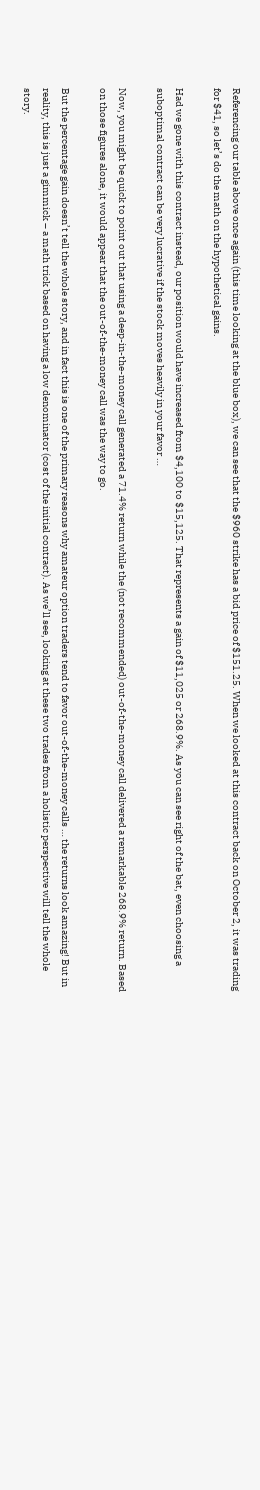Referencing our table above once again (this time looking at the blue box), we can see that the $960 strike has a bid price of $151.25. When we looked at this contract back on October 2, it was trading for $41, so let’s do the math on the hypothetical gains.

Had we gone with this contract instead, our position would have increased from $4,100 to $15,125. That represents a gain of $11,025 or 268.9%. As you can see right of the bat, even choosing a suboptimal contract can be very lucrative if the stock moves heavily in your favor …

Now, you might be quick to point out that using a deep-in-the-money call generated a 71.4% return while the (not recommended) out-of-the-money call delivered a remarkable 268.9% return. Based on those figures alone, it would appear that the out-of-the-money call was the way to go.

But the percentage gain doesn’t tell the whole story, and in fact this is one of the primary reasons why amateur option traders tend to favor out-of-the-money calls … the returns look amazing! But in reality, this is just a gimmick – a math trick based on having a low denominator (cost of the initial contract). As we’ll see, looking at these two trades from a holistic perspective will tell the whole story.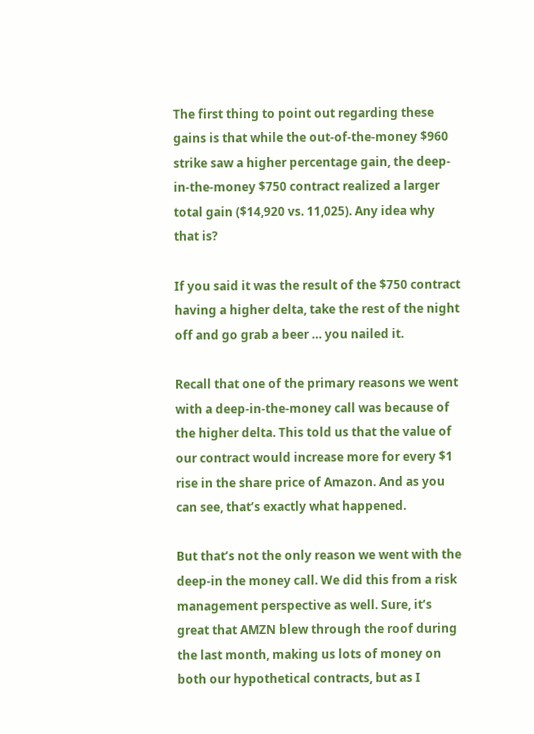The first thing to point out regarding these gains is that while the out-of-the-money $960 strike saw a higher percentage gain, the deep-in-the-money $750 contract realized a larger total gain ($14,920 vs. 11,025). Any idea why that is?

If you said it was the result of the $750 contract having a higher delta, take the rest of the night off and go grab a beer … you nailed it.

Recall that one of the primary reasons we went with a deep-in-the-money call was because of the higher delta. This told us that the value of our contract would increase more for every $1 rise in the share price of Amazon. And as you can see, that’s exactly what happened.

But that’s not the only reason we went with the deep-in the money call. We did this from a risk management perspective as well. Sure, it’s great that AMZN blew through the roof during the last month, making us lots of money on both our hypothetical contracts, but as I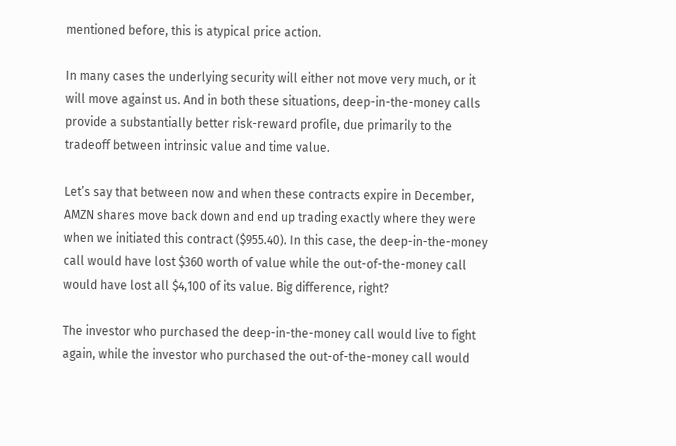mentioned before, this is atypical price action.

In many cases the underlying security will either not move very much, or it will move against us. And in both these situations, deep-in-the-money calls provide a substantially better risk-reward profile, due primarily to the tradeoff between intrinsic value and time value.

Let’s say that between now and when these contracts expire in December, AMZN shares move back down and end up trading exactly where they were when we initiated this contract ($955.40). In this case, the deep-in-the-money call would have lost $360 worth of value while the out-of-the-money call would have lost all $4,100 of its value. Big difference, right?

The investor who purchased the deep-in-the-money call would live to fight again, while the investor who purchased the out-of-the-money call would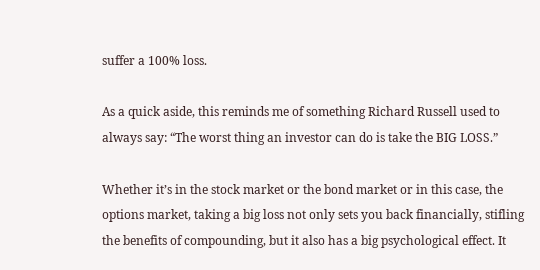suffer a 100% loss.

As a quick aside, this reminds me of something Richard Russell used to always say: “The worst thing an investor can do is take the BIG LOSS.”

Whether it’s in the stock market or the bond market or in this case, the options market, taking a big loss not only sets you back financially, stifling the benefits of compounding, but it also has a big psychological effect. It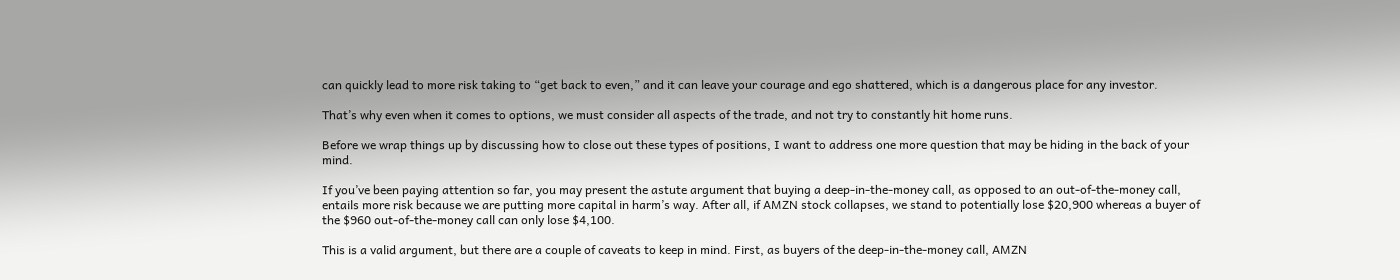can quickly lead to more risk taking to “get back to even,” and it can leave your courage and ego shattered, which is a dangerous place for any investor.

That’s why even when it comes to options, we must consider all aspects of the trade, and not try to constantly hit home runs.

Before we wrap things up by discussing how to close out these types of positions, I want to address one more question that may be hiding in the back of your mind.

If you’ve been paying attention so far, you may present the astute argument that buying a deep-in-the-money call, as opposed to an out-of-the-money call, entails more risk because we are putting more capital in harm’s way. After all, if AMZN stock collapses, we stand to potentially lose $20,900 whereas a buyer of the $960 out-of-the-money call can only lose $4,100.

This is a valid argument, but there are a couple of caveats to keep in mind. First, as buyers of the deep-in-the-money call, AMZN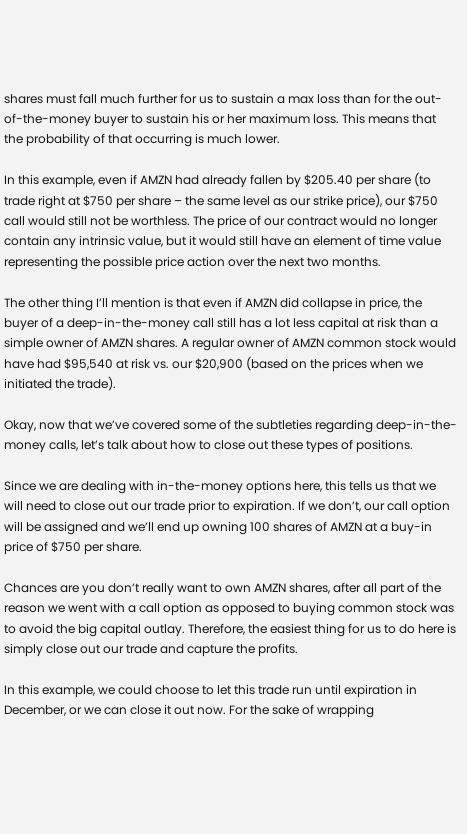shares must fall much further for us to sustain a max loss than for the out-of-the-money buyer to sustain his or her maximum loss. This means that the probability of that occurring is much lower.

In this example, even if AMZN had already fallen by $205.40 per share (to trade right at $750 per share – the same level as our strike price), our $750 call would still not be worthless. The price of our contract would no longer contain any intrinsic value, but it would still have an element of time value representing the possible price action over the next two months.

The other thing I’ll mention is that even if AMZN did collapse in price, the buyer of a deep-in-the-money call still has a lot less capital at risk than a simple owner of AMZN shares. A regular owner of AMZN common stock would have had $95,540 at risk vs. our $20,900 (based on the prices when we initiated the trade).

Okay, now that we’ve covered some of the subtleties regarding deep-in-the-money calls, let’s talk about how to close out these types of positions.

Since we are dealing with in-the-money options here, this tells us that we will need to close out our trade prior to expiration. If we don’t, our call option will be assigned and we’ll end up owning 100 shares of AMZN at a buy-in price of $750 per share.

Chances are you don’t really want to own AMZN shares, after all part of the reason we went with a call option as opposed to buying common stock was to avoid the big capital outlay. Therefore, the easiest thing for us to do here is simply close out our trade and capture the profits.

In this example, we could choose to let this trade run until expiration in December, or we can close it out now. For the sake of wrapping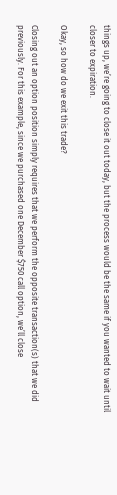things up, we’re going to close it out today, but the process would be the same if you wanted to wait until closer to expiration.

Okay, so how do we exit this trade?

Closing out an option position simply requires that we perform the opposite transaction(s) that we did previously. For this example, since we purchased one December $750 call option, we’ll close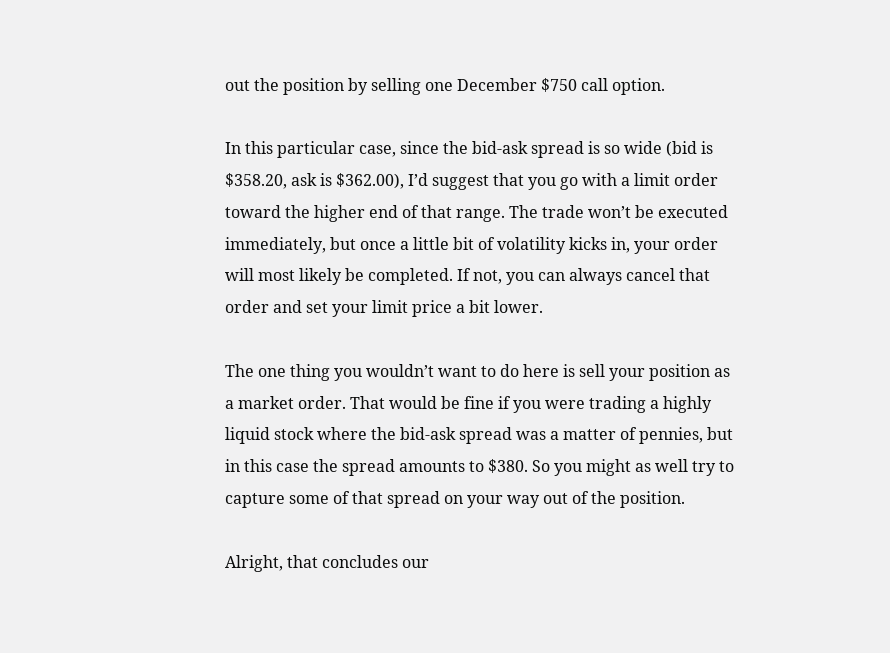out the position by selling one December $750 call option.

In this particular case, since the bid-ask spread is so wide (bid is $358.20, ask is $362.00), I’d suggest that you go with a limit order toward the higher end of that range. The trade won’t be executed immediately, but once a little bit of volatility kicks in, your order will most likely be completed. If not, you can always cancel that order and set your limit price a bit lower.

The one thing you wouldn’t want to do here is sell your position as a market order. That would be fine if you were trading a highly liquid stock where the bid-ask spread was a matter of pennies, but in this case the spread amounts to $380. So you might as well try to capture some of that spread on your way out of the position.

Alright, that concludes our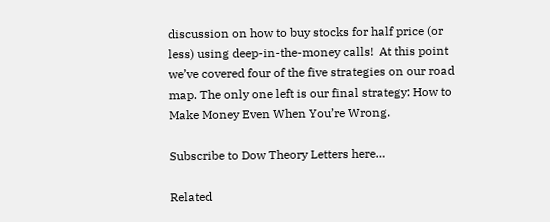discussion on how to buy stocks for half price (or less) using deep-in-the-money calls!  At this point we’ve covered four of the five strategies on our road map. The only one left is our final strategy: How to Make Money Even When You’re Wrong.

Subscribe to Dow Theory Letters here…

Related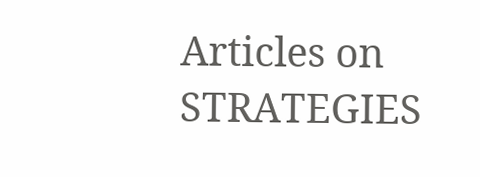Articles on STRATEGIES